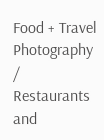Food + Travel Photography / Restaurants and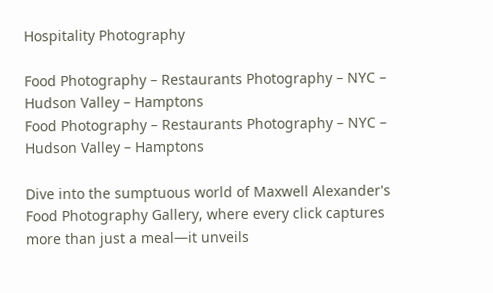Hospitality Photography

Food Photography – Restaurants Photography – NYC – Hudson Valley – Hamptons
Food Photography – Restaurants Photography – NYC – Hudson Valley – Hamptons

Dive into the sumptuous world of Maxwell Alexander's Food Photography Gallery, where every click captures more than just a meal—it unveils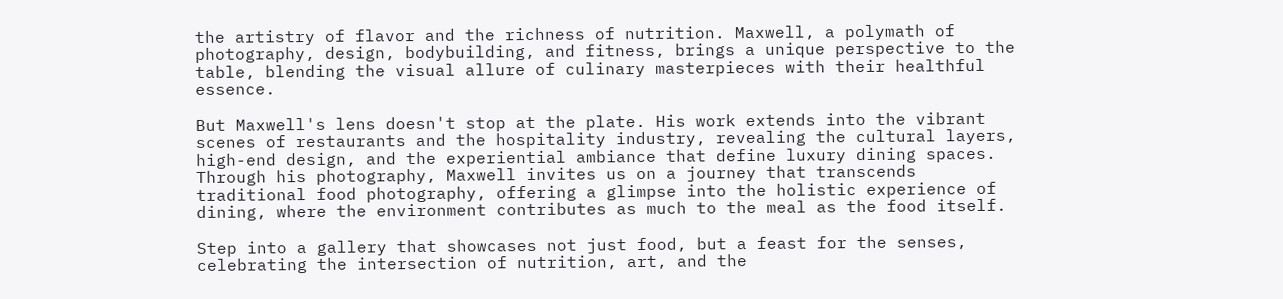the artistry of flavor and the richness of nutrition. Maxwell, a polymath of photography, design, bodybuilding, and fitness, brings a unique perspective to the table, blending the visual allure of culinary masterpieces with their healthful essence.

But Maxwell's lens doesn't stop at the plate. His work extends into the vibrant scenes of restaurants and the hospitality industry, revealing the cultural layers, high-end design, and the experiential ambiance that define luxury dining spaces. Through his photography, Maxwell invites us on a journey that transcends traditional food photography, offering a glimpse into the holistic experience of dining, where the environment contributes as much to the meal as the food itself.

Step into a gallery that showcases not just food, but a feast for the senses, celebrating the intersection of nutrition, art, and the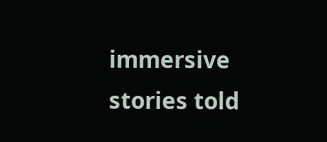immersive stories told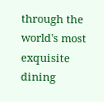through the world's most exquisite dining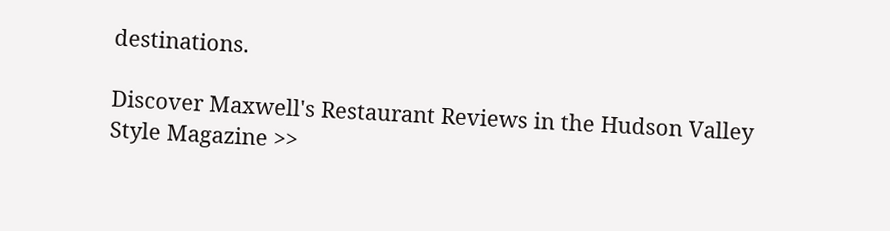destinations.

Discover Maxwell's Restaurant Reviews in the Hudson Valley Style Magazine >>